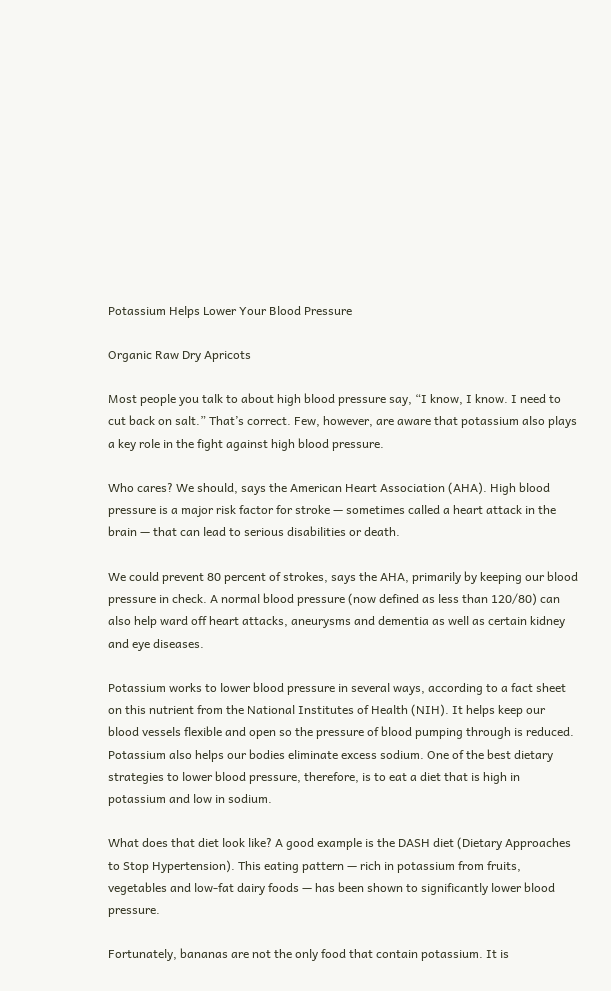Potassium Helps Lower Your Blood Pressure

Organic Raw Dry Apricots

Most people you talk to about high blood pressure say, “I know, I know. I need to cut back on salt.” That’s correct. Few, however, are aware that potassium also plays a key role in the fight against high blood pressure.

Who cares? We should, says the American Heart Association (AHA). High blood pressure is a major risk factor for stroke — sometimes called a heart attack in the brain — that can lead to serious disabilities or death.

We could prevent 80 percent of strokes, says the AHA, primarily by keeping our blood pressure in check. A normal blood pressure (now defined as less than 120/80) can also help ward off heart attacks, aneurysms and dementia as well as certain kidney and eye diseases.

Potassium works to lower blood pressure in several ways, according to a fact sheet on this nutrient from the National Institutes of Health (NIH). It helps keep our blood vessels flexible and open so the pressure of blood pumping through is reduced. Potassium also helps our bodies eliminate excess sodium. One of the best dietary strategies to lower blood pressure, therefore, is to eat a diet that is high in potassium and low in sodium.

What does that diet look like? A good example is the DASH diet (Dietary Approaches to Stop Hypertension). This eating pattern — rich in potassium from fruits, vegetables and low-fat dairy foods — has been shown to significantly lower blood pressure.

Fortunately, bananas are not the only food that contain potassium. It is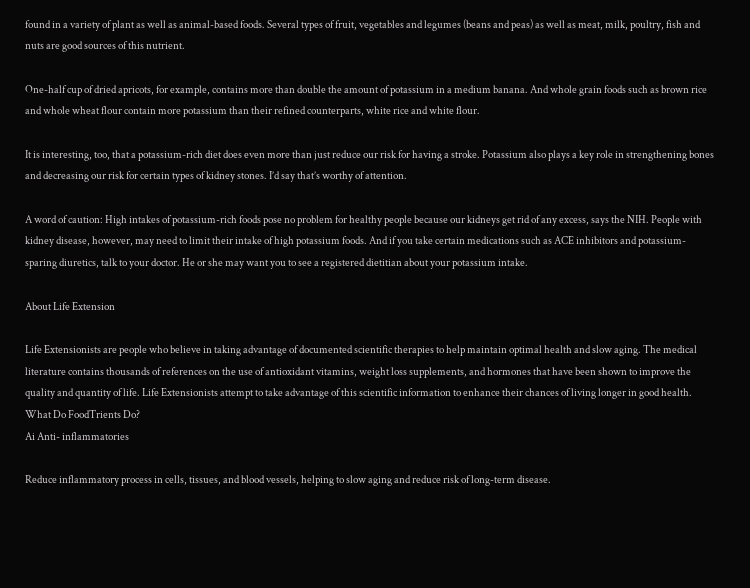found in a variety of plant as well as animal-based foods. Several types of fruit, vegetables and legumes (beans and peas) as well as meat, milk, poultry, fish and nuts are good sources of this nutrient.

One-half cup of dried apricots, for example, contains more than double the amount of potassium in a medium banana. And whole grain foods such as brown rice and whole wheat flour contain more potassium than their refined counterparts, white rice and white flour.

It is interesting, too, that a potassium-rich diet does even more than just reduce our risk for having a stroke. Potassium also plays a key role in strengthening bones and decreasing our risk for certain types of kidney stones. I’d say that’s worthy of attention.

A word of caution: High intakes of potassium-rich foods pose no problem for healthy people because our kidneys get rid of any excess, says the NIH. People with kidney disease, however, may need to limit their intake of high potassium foods. And if you take certain medications such as ACE inhibitors and potassium-sparing diuretics, talk to your doctor. He or she may want you to see a registered dietitian about your potassium intake.

About Life Extension

Life Extensionists are people who believe in taking advantage of documented scientific therapies to help maintain optimal health and slow aging. The medical literature contains thousands of references on the use of antioxidant vitamins, weight loss supplements, and hormones that have been shown to improve the quality and quantity of life. Life Extensionists attempt to take advantage of this scientific information to enhance their chances of living longer in good health.
What Do FoodTrients Do?
Ai Anti- inflammatories

Reduce inflammatory process in cells, tissues, and blood vessels, helping to slow aging and reduce risk of long-term disease.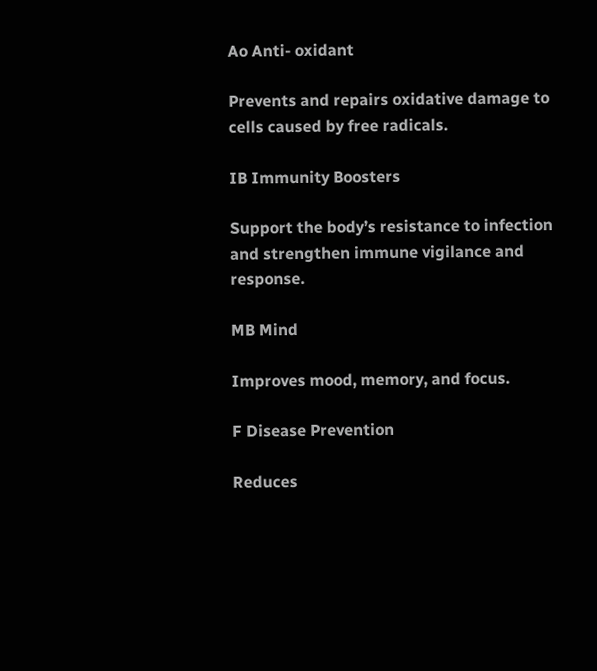Ao Anti- oxidant

Prevents and repairs oxidative damage to cells caused by free radicals.

IB Immunity Boosters

Support the body’s resistance to infection and strengthen immune vigilance and response.

MB Mind

Improves mood, memory, and focus.

F Disease Prevention

Reduces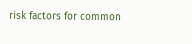risk factors for common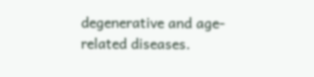degenerative and age-related diseases.